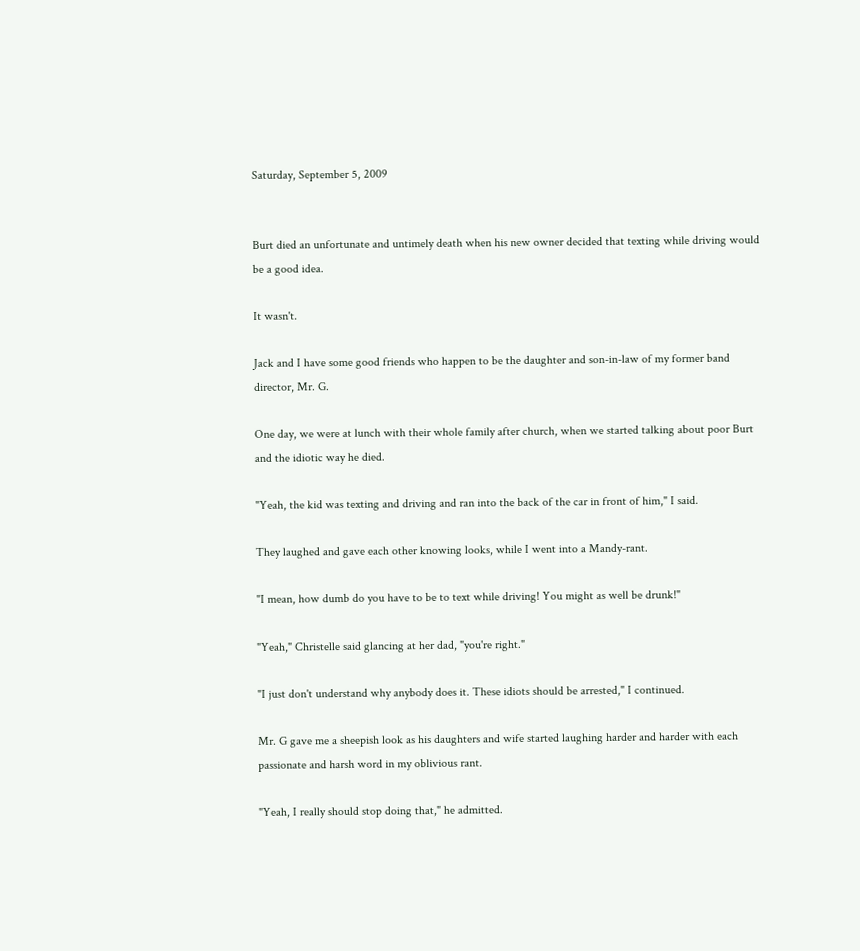Saturday, September 5, 2009


Burt died an unfortunate and untimely death when his new owner decided that texting while driving would be a good idea.

It wasn't.

Jack and I have some good friends who happen to be the daughter and son-in-law of my former band director, Mr. G.

One day, we were at lunch with their whole family after church, when we started talking about poor Burt and the idiotic way he died.

"Yeah, the kid was texting and driving and ran into the back of the car in front of him," I said.

They laughed and gave each other knowing looks, while I went into a Mandy-rant.

"I mean, how dumb do you have to be to text while driving! You might as well be drunk!"

"Yeah," Christelle said glancing at her dad, "you're right."

"I just don't understand why anybody does it. These idiots should be arrested," I continued.

Mr. G gave me a sheepish look as his daughters and wife started laughing harder and harder with each passionate and harsh word in my oblivious rant.

"Yeah, I really should stop doing that," he admitted.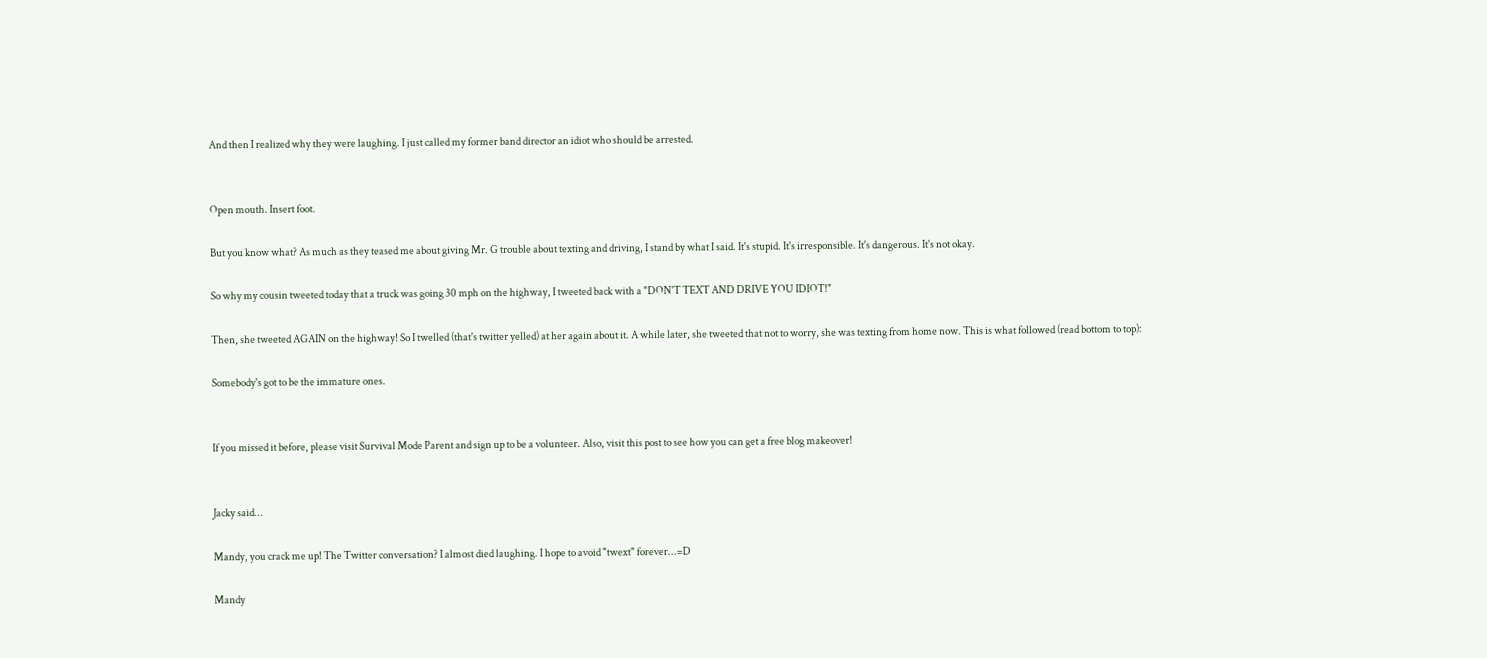And then I realized why they were laughing. I just called my former band director an idiot who should be arrested.


Open mouth. Insert foot.

But you know what? As much as they teased me about giving Mr. G trouble about texting and driving, I stand by what I said. It's stupid. It's irresponsible. It's dangerous. It's not okay.

So why my cousin tweeted today that a truck was going 30 mph on the highway, I tweeted back with a "DON'T TEXT AND DRIVE YOU IDIOT!"

Then, she tweeted AGAIN on the highway! So I twelled (that's twitter yelled) at her again about it. A while later, she tweeted that not to worry, she was texting from home now. This is what followed (read bottom to top):

Somebody's got to be the immature ones.


If you missed it before, please visit Survival Mode Parent and sign up to be a volunteer. Also, visit this post to see how you can get a free blog makeover!


Jacky said...

Mandy, you crack me up! The Twitter conversation? I almost died laughing. I hope to avoid "twext" forever...=D

Mandy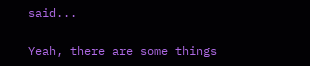said...

Yeah, there are some things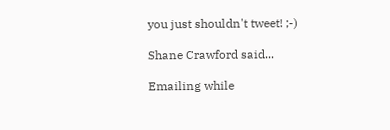you just shouldn't tweet! ;-)

Shane Crawford said...

Emailing while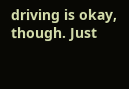driving is okay, though. Just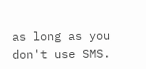as long as you don't use SMS.